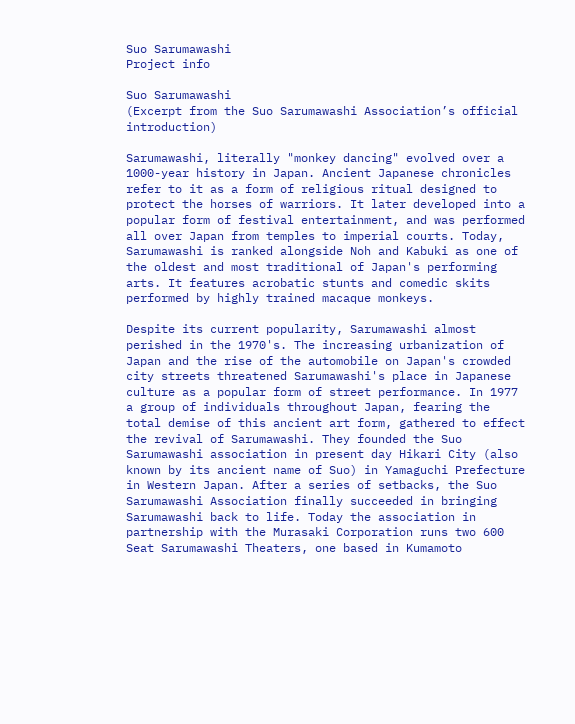Suo Sarumawashi
Project info

Suo Sarumawashi
(Excerpt from the Suo Sarumawashi Association’s official introduction)

Sarumawashi, literally "monkey dancing" evolved over a 1000-year history in Japan. Ancient Japanese chronicles refer to it as a form of religious ritual designed to protect the horses of warriors. It later developed into a popular form of festival entertainment, and was performed all over Japan from temples to imperial courts. Today, Sarumawashi is ranked alongside Noh and Kabuki as one of the oldest and most traditional of Japan's performing arts. It features acrobatic stunts and comedic skits performed by highly trained macaque monkeys.

Despite its current popularity, Sarumawashi almost perished in the 1970's. The increasing urbanization of Japan and the rise of the automobile on Japan's crowded city streets threatened Sarumawashi's place in Japanese culture as a popular form of street performance. In 1977 a group of individuals throughout Japan, fearing the total demise of this ancient art form, gathered to effect the revival of Sarumawashi. They founded the Suo Sarumawashi association in present day Hikari City (also known by its ancient name of Suo) in Yamaguchi Prefecture in Western Japan. After a series of setbacks, the Suo Sarumawashi Association finally succeeded in bringing Sarumawashi back to life. Today the association in partnership with the Murasaki Corporation runs two 600 Seat Sarumawashi Theaters, one based in Kumamoto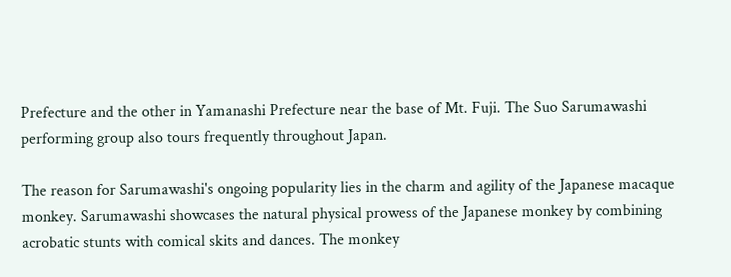Prefecture and the other in Yamanashi Prefecture near the base of Mt. Fuji. The Suo Sarumawashi performing group also tours frequently throughout Japan.

The reason for Sarumawashi's ongoing popularity lies in the charm and agility of the Japanese macaque monkey. Sarumawashi showcases the natural physical prowess of the Japanese monkey by combining acrobatic stunts with comical skits and dances. The monkey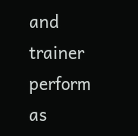and trainer perform as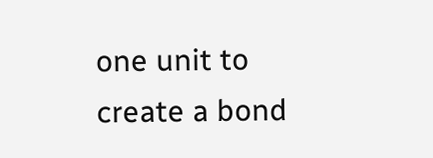one unit to create a bond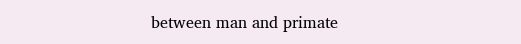between man and primate